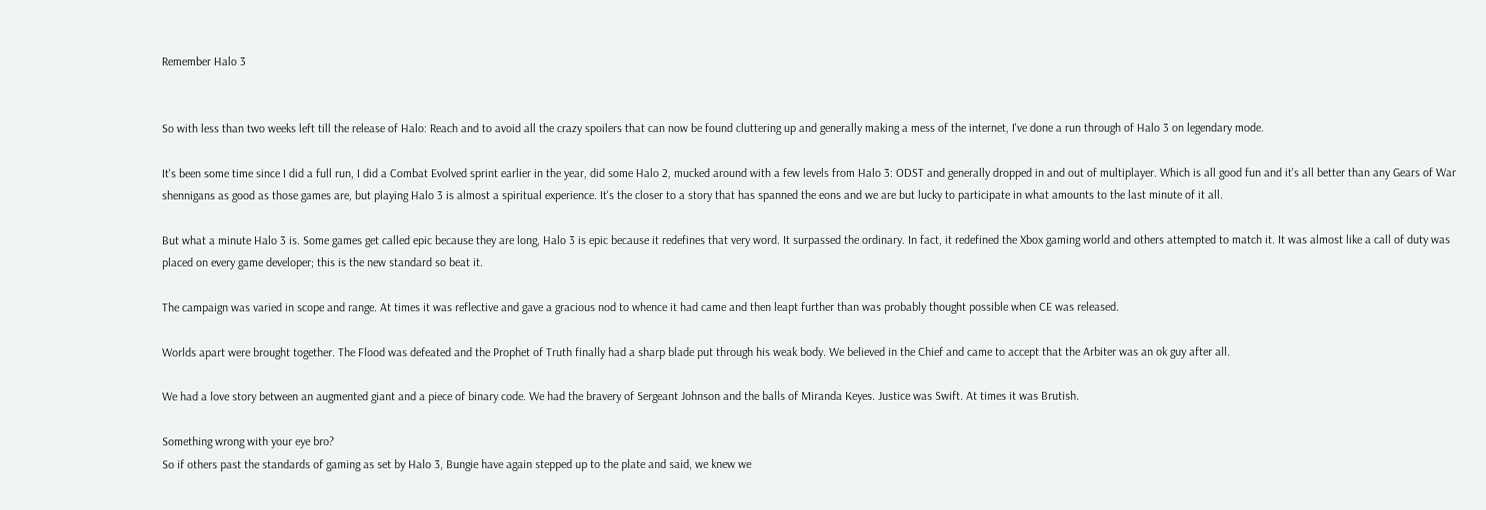Remember Halo 3


So with less than two weeks left till the release of Halo: Reach and to avoid all the crazy spoilers that can now be found cluttering up and generally making a mess of the internet, I've done a run through of Halo 3 on legendary mode.

It's been some time since I did a full run, I did a Combat Evolved sprint earlier in the year, did some Halo 2, mucked around with a few levels from Halo 3: ODST and generally dropped in and out of multiplayer. Which is all good fun and it's all better than any Gears of War shennigans as good as those games are, but playing Halo 3 is almost a spiritual experience. It's the closer to a story that has spanned the eons and we are but lucky to participate in what amounts to the last minute of it all.

But what a minute Halo 3 is. Some games get called epic because they are long, Halo 3 is epic because it redefines that very word. It surpassed the ordinary. In fact, it redefined the Xbox gaming world and others attempted to match it. It was almost like a call of duty was placed on every game developer; this is the new standard so beat it.

The campaign was varied in scope and range. At times it was reflective and gave a gracious nod to whence it had came and then leapt further than was probably thought possible when CE was released.

Worlds apart were brought together. The Flood was defeated and the Prophet of Truth finally had a sharp blade put through his weak body. We believed in the Chief and came to accept that the Arbiter was an ok guy after all.

We had a love story between an augmented giant and a piece of binary code. We had the bravery of Sergeant Johnson and the balls of Miranda Keyes. Justice was Swift. At times it was Brutish.

Something wrong with your eye bro?
So if others past the standards of gaming as set by Halo 3, Bungie have again stepped up to the plate and said, we knew we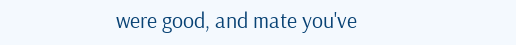were good, and mate you've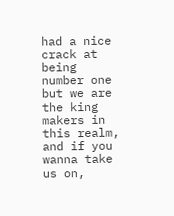had a nice crack at being number one but we are the king makers in this realm, and if you wanna take us on,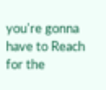you're gonna have to Reach for the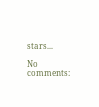stars...

No comments: